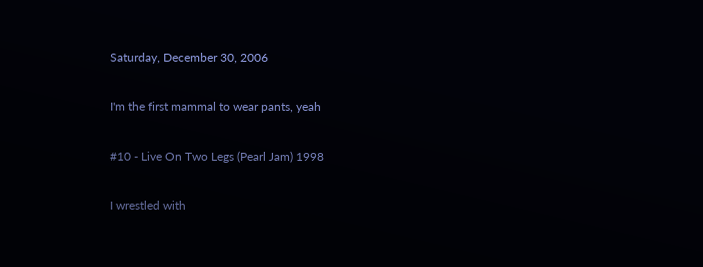Saturday, December 30, 2006

I'm the first mammal to wear pants, yeah

#10 - Live On Two Legs (Pearl Jam) 1998

I wrestled with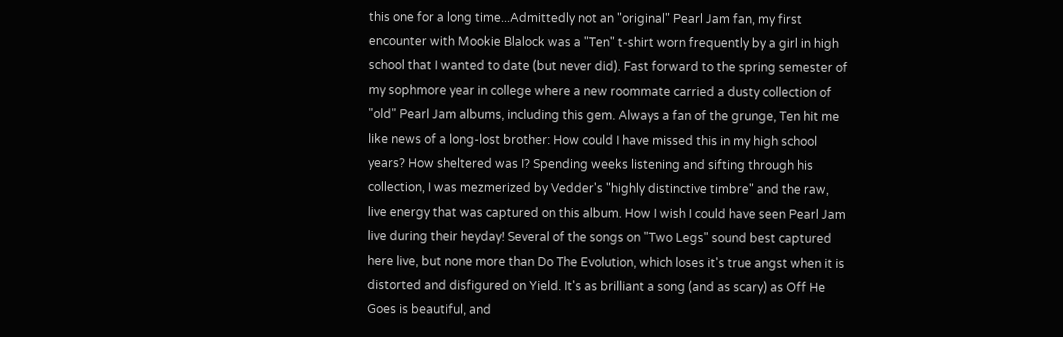this one for a long time...Admittedly not an "original" Pearl Jam fan, my first encounter with Mookie Blalock was a "Ten" t-shirt worn frequently by a girl in high school that I wanted to date (but never did). Fast forward to the spring semester of my sophmore year in college where a new roommate carried a dusty collection of "old" Pearl Jam albums, including this gem. Always a fan of the grunge, Ten hit me like news of a long-lost brother: How could I have missed this in my high school years? How sheltered was I? Spending weeks listening and sifting through his collection, I was mezmerized by Vedder's "highly distinctive timbre" and the raw, live energy that was captured on this album. How I wish I could have seen Pearl Jam live during their heyday! Several of the songs on "Two Legs" sound best captured here live, but none more than Do The Evolution, which loses it's true angst when it is distorted and disfigured on Yield. It's as brilliant a song (and as scary) as Off He Goes is beautiful, and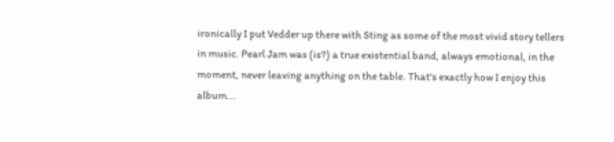ironically I put Vedder up there with Sting as some of the most vivid story tellers in music. Pearl Jam was (is?) a true existential band, always emotional, in the moment, never leaving anything on the table. That's exactly how I enjoy this album...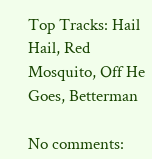Top Tracks: Hail Hail, Red Mosquito, Off He Goes, Betterman

No comments: